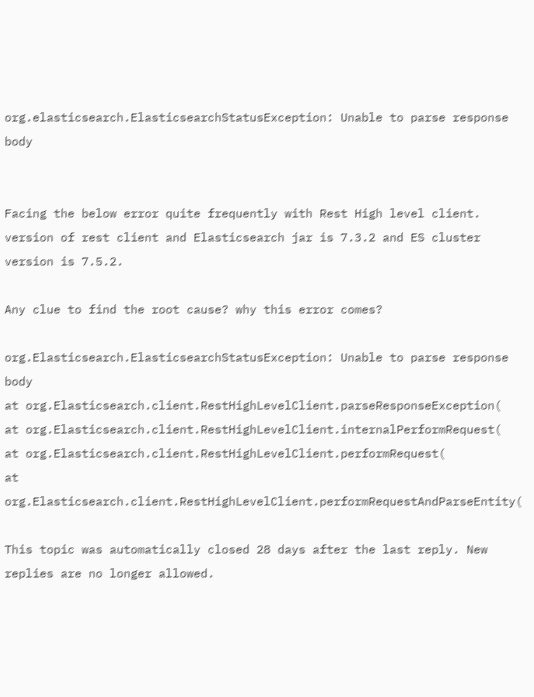org.elasticsearch.ElasticsearchStatusException: Unable to parse response body


Facing the below error quite frequently with Rest High level client.
version of rest client and Elasticsearch jar is 7.3.2 and ES cluster version is 7.5.2.

Any clue to find the root cause? why this error comes?

org.Elasticsearch.ElasticsearchStatusException: Unable to parse response body
at org.Elasticsearch.client.RestHighLevelClient.parseResponseException(
at org.Elasticsearch.client.RestHighLevelClient.internalPerformRequest(
at org.Elasticsearch.client.RestHighLevelClient.performRequest(
at org.Elasticsearch.client.RestHighLevelClient.performRequestAndParseEntity(

This topic was automatically closed 28 days after the last reply. New replies are no longer allowed.